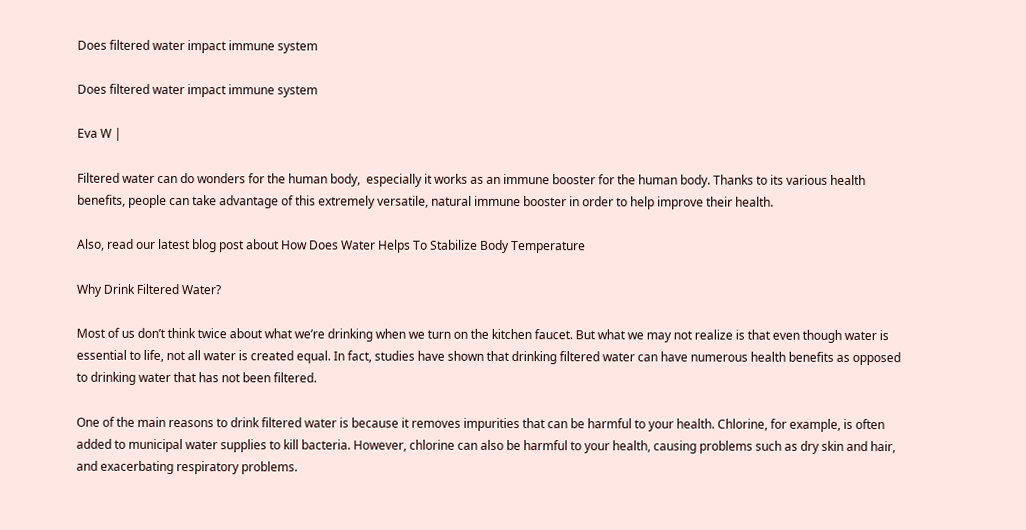Does filtered water impact immune system

Does filtered water impact immune system

Eva W |

Filtered water can do wonders for the human body,  especially it works as an immune booster for the human body. Thanks to its various health benefits, people can take advantage of this extremely versatile, natural immune booster in order to help improve their health.

Also, read our latest blog post about How Does Water Helps To Stabilize Body Temperature

Why Drink Filtered Water?

Most of us don’t think twice about what we’re drinking when we turn on the kitchen faucet. But what we may not realize is that even though water is essential to life, not all water is created equal. In fact, studies have shown that drinking filtered water can have numerous health benefits as opposed to drinking water that has not been filtered.

One of the main reasons to drink filtered water is because it removes impurities that can be harmful to your health. Chlorine, for example, is often added to municipal water supplies to kill bacteria. However, chlorine can also be harmful to your health, causing problems such as dry skin and hair, and exacerbating respiratory problems.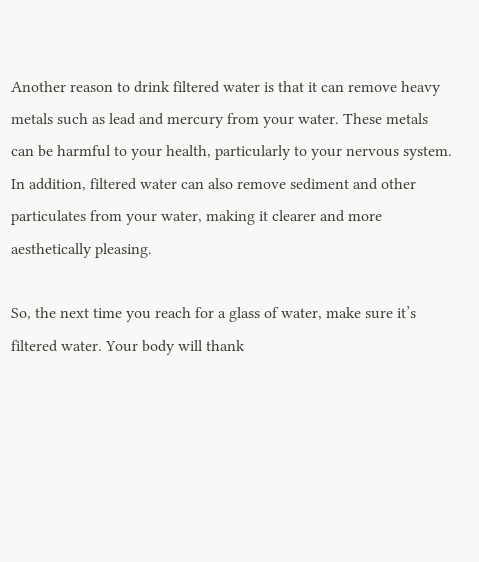Another reason to drink filtered water is that it can remove heavy metals such as lead and mercury from your water. These metals can be harmful to your health, particularly to your nervous system. In addition, filtered water can also remove sediment and other particulates from your water, making it clearer and more aesthetically pleasing.

So, the next time you reach for a glass of water, make sure it’s filtered water. Your body will thank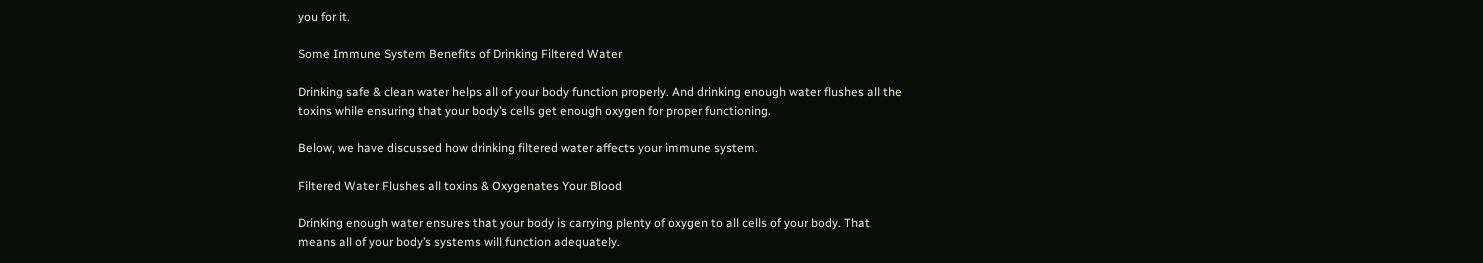you for it.

Some Immune System Benefits of Drinking Filtered Water

Drinking safe & clean water helps all of your body function properly. And drinking enough water flushes all the toxins while ensuring that your body’s cells get enough oxygen for proper functioning.

Below, we have discussed how drinking filtered water affects your immune system.

Filtered Water Flushes all toxins & Oxygenates Your Blood

Drinking enough water ensures that your body is carrying plenty of oxygen to all cells of your body. That means all of your body’s systems will function adequately.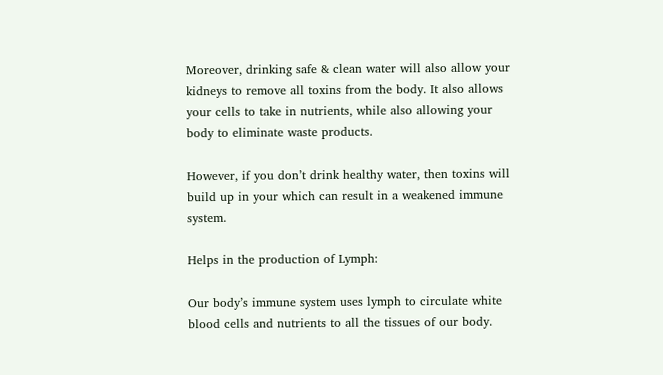Moreover, drinking safe & clean water will also allow your kidneys to remove all toxins from the body. It also allows your cells to take in nutrients, while also allowing your body to eliminate waste products.

However, if you don’t drink healthy water, then toxins will build up in your which can result in a weakened immune system.

Helps in the production of Lymph:

Our body’s immune system uses lymph to circulate white blood cells and nutrients to all the tissues of our body.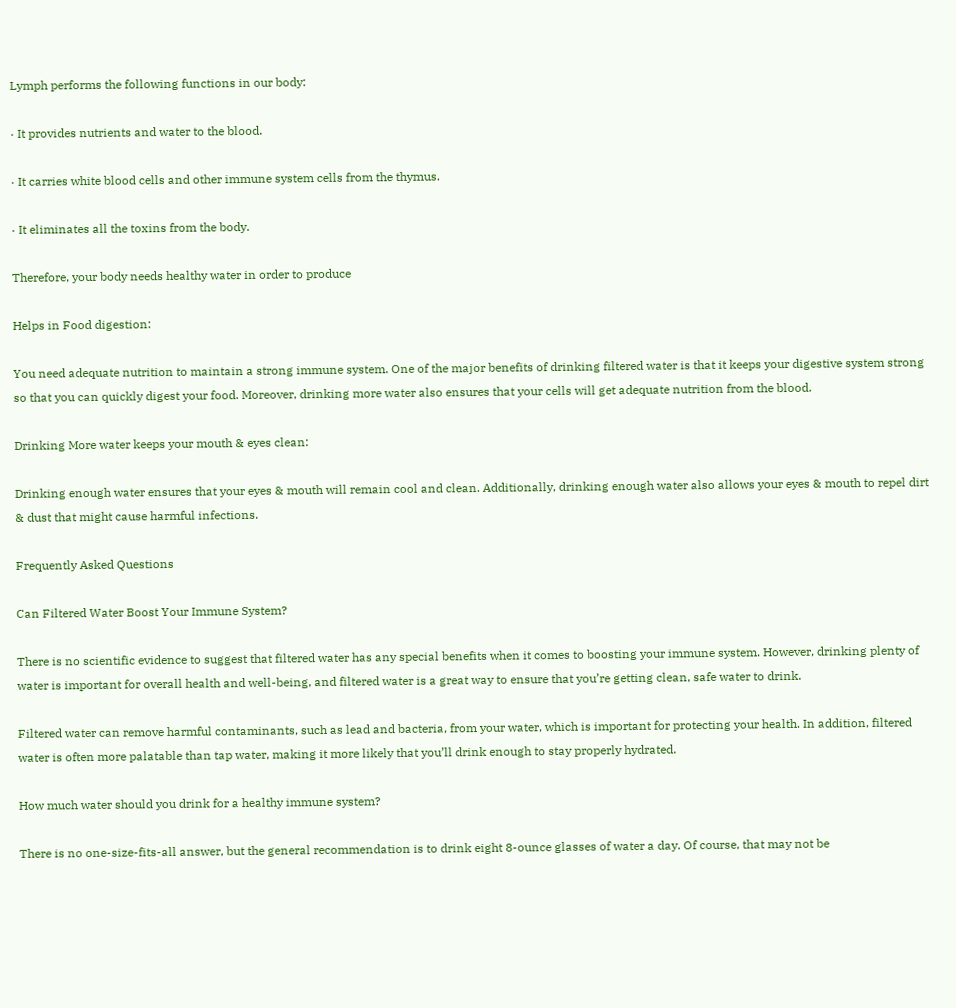Lymph performs the following functions in our body:

· It provides nutrients and water to the blood.

· It carries white blood cells and other immune system cells from the thymus.

· It eliminates all the toxins from the body.

Therefore, your body needs healthy water in order to produce

Helps in Food digestion:

You need adequate nutrition to maintain a strong immune system. One of the major benefits of drinking filtered water is that it keeps your digestive system strong so that you can quickly digest your food. Moreover, drinking more water also ensures that your cells will get adequate nutrition from the blood.

Drinking More water keeps your mouth & eyes clean:

Drinking enough water ensures that your eyes & mouth will remain cool and clean. Additionally, drinking enough water also allows your eyes & mouth to repel dirt & dust that might cause harmful infections.

Frequently Asked Questions

Can Filtered Water Boost Your Immune System?

There is no scientific evidence to suggest that filtered water has any special benefits when it comes to boosting your immune system. However, drinking plenty of water is important for overall health and well-being, and filtered water is a great way to ensure that you’re getting clean, safe water to drink.

Filtered water can remove harmful contaminants, such as lead and bacteria, from your water, which is important for protecting your health. In addition, filtered water is often more palatable than tap water, making it more likely that you’ll drink enough to stay properly hydrated.

How much water should you drink for a healthy immune system?

There is no one-size-fits-all answer, but the general recommendation is to drink eight 8-ounce glasses of water a day. Of course, that may not be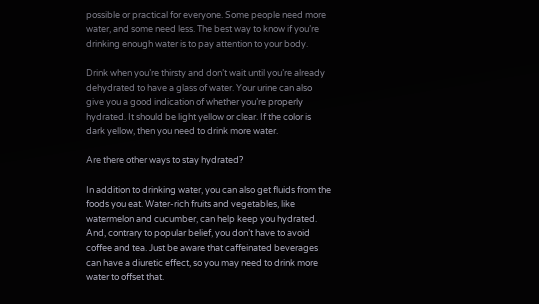possible or practical for everyone. Some people need more water, and some need less. The best way to know if you’re drinking enough water is to pay attention to your body.

Drink when you’re thirsty and don’t wait until you’re already dehydrated to have a glass of water. Your urine can also give you a good indication of whether you’re properly hydrated. It should be light yellow or clear. If the color is dark yellow, then you need to drink more water.

Are there other ways to stay hydrated?

In addition to drinking water, you can also get fluids from the foods you eat. Water-rich fruits and vegetables, like watermelon and cucumber, can help keep you hydrated. And, contrary to popular belief, you don’t have to avoid coffee and tea. Just be aware that caffeinated beverages can have a diuretic effect, so you may need to drink more water to offset that.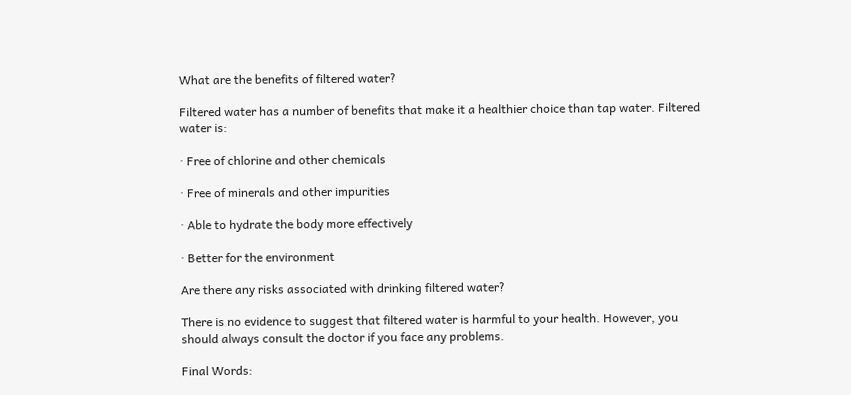What are the benefits of filtered water?

Filtered water has a number of benefits that make it a healthier choice than tap water. Filtered water is:

· Free of chlorine and other chemicals

· Free of minerals and other impurities

· Able to hydrate the body more effectively

· Better for the environment

Are there any risks associated with drinking filtered water?

There is no evidence to suggest that filtered water is harmful to your health. However, you should always consult the doctor if you face any problems.

Final Words: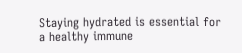Staying hydrated is essential for a healthy immune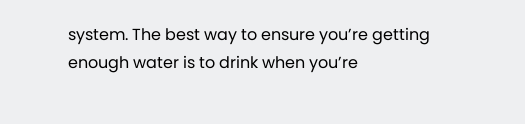system. The best way to ensure you’re getting enough water is to drink when you’re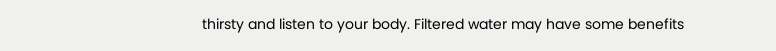thirsty and listen to your body. Filtered water may have some benefits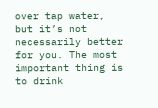over tap water, but it’s not necessarily better for you. The most important thing is to drink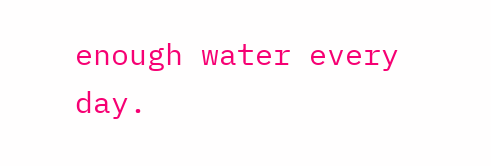enough water every day.